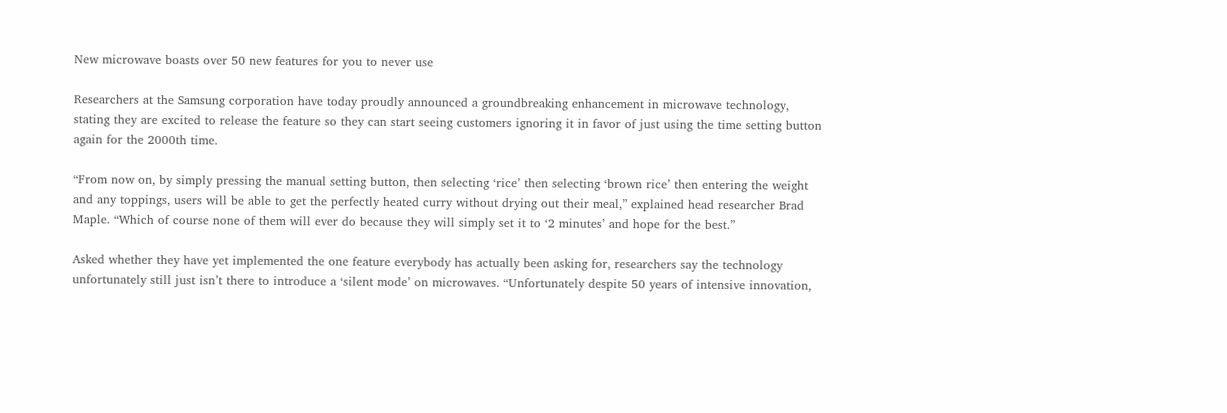New microwave boasts over 50 new features for you to never use

Researchers at the Samsung corporation have today proudly announced a groundbreaking enhancement in microwave technology, stating they are excited to release the feature so they can start seeing customers ignoring it in favor of just using the time setting button again for the 2000th time.

“From now on, by simply pressing the manual setting button, then selecting ‘rice’ then selecting ‘brown rice’ then entering the weight and any toppings, users will be able to get the perfectly heated curry without drying out their meal,” explained head researcher Brad Maple. “Which of course none of them will ever do because they will simply set it to ‘2 minutes’ and hope for the best.”

Asked whether they have yet implemented the one feature everybody has actually been asking for, researchers say the technology unfortunately still just isn’t there to introduce a ‘silent mode’ on microwaves. “Unfortunately despite 50 years of intensive innovation,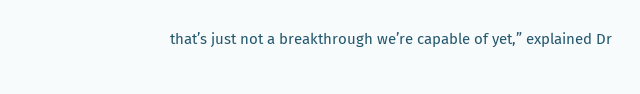that’s just not a breakthrough we’re capable of yet,” explained Dr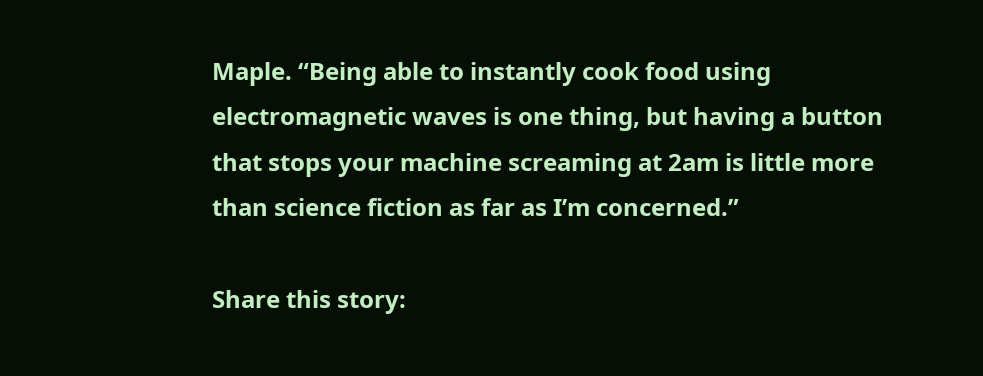Maple. “Being able to instantly cook food using electromagnetic waves is one thing, but having a button that stops your machine screaming at 2am is little more than science fiction as far as I’m concerned.”

Share this story: